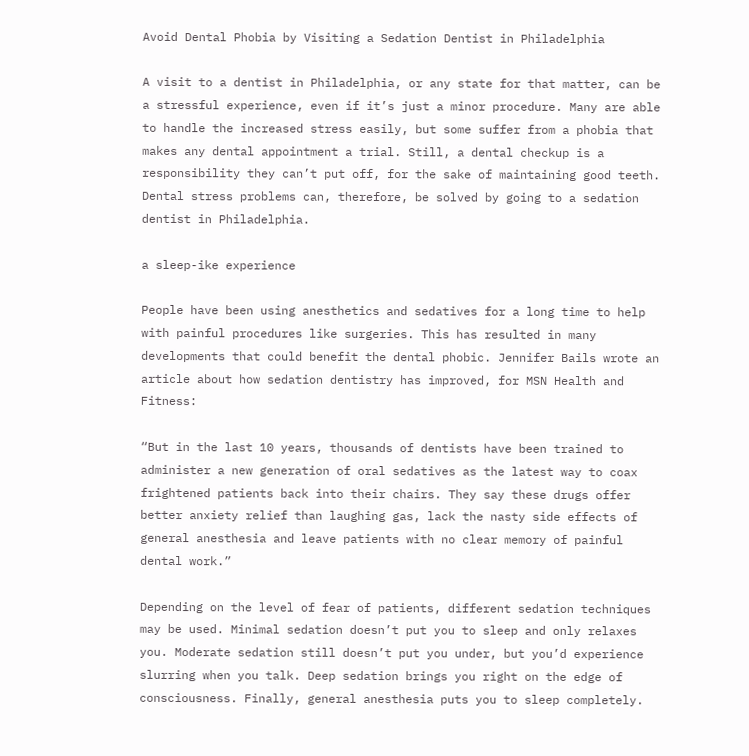Avoid Dental Phobia by Visiting a Sedation Dentist in Philadelphia

A visit to a dentist in Philadelphia, or any state for that matter, can be a stressful experience, even if it’s just a minor procedure. Many are able to handle the increased stress easily, but some suffer from a phobia that makes any dental appointment a trial. Still, a dental checkup is a responsibility they can’t put off, for the sake of maintaining good teeth. Dental stress problems can, therefore, be solved by going to a sedation dentist in Philadelphia.

a sleep-ike experience

People have been using anesthetics and sedatives for a long time to help with painful procedures like surgeries. This has resulted in many developments that could benefit the dental phobic. Jennifer Bails wrote an article about how sedation dentistry has improved, for MSN Health and Fitness:

“But in the last 10 years, thousands of dentists have been trained to administer a new generation of oral sedatives as the latest way to coax frightened patients back into their chairs. They say these drugs offer better anxiety relief than laughing gas, lack the nasty side effects of general anesthesia and leave patients with no clear memory of painful dental work.”

Depending on the level of fear of patients, different sedation techniques may be used. Minimal sedation doesn’t put you to sleep and only relaxes you. Moderate sedation still doesn’t put you under, but you’d experience slurring when you talk. Deep sedation brings you right on the edge of consciousness. Finally, general anesthesia puts you to sleep completely.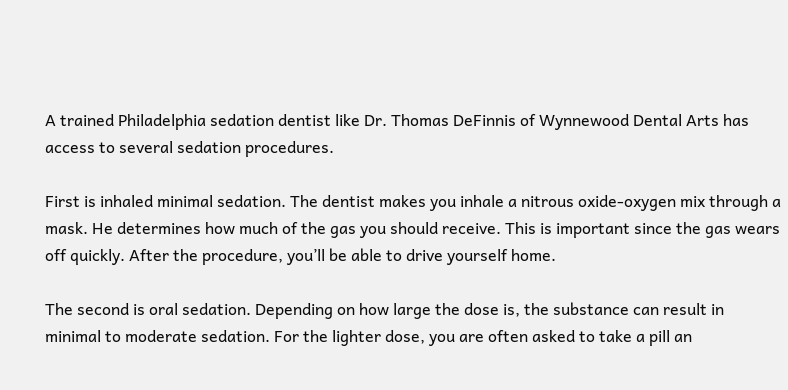A trained Philadelphia sedation dentist like Dr. Thomas DeFinnis of Wynnewood Dental Arts has access to several sedation procedures.

First is inhaled minimal sedation. The dentist makes you inhale a nitrous oxide-oxygen mix through a mask. He determines how much of the gas you should receive. This is important since the gas wears off quickly. After the procedure, you’ll be able to drive yourself home.

The second is oral sedation. Depending on how large the dose is, the substance can result in minimal to moderate sedation. For the lighter dose, you are often asked to take a pill an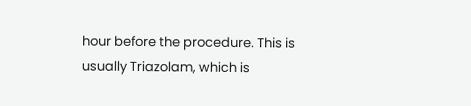hour before the procedure. This is usually Triazolam, which is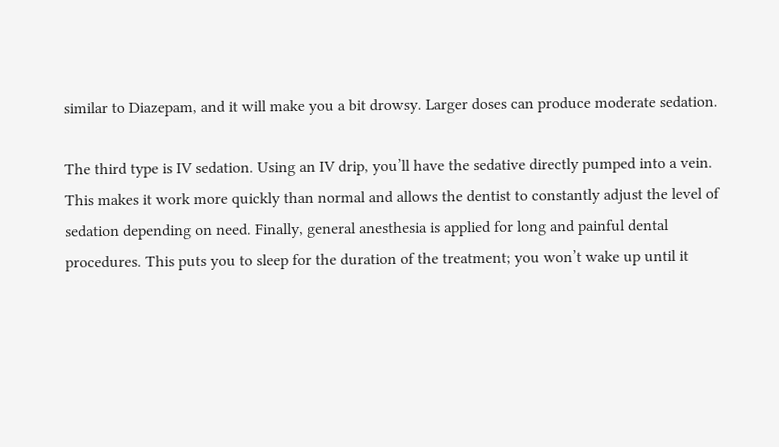similar to Diazepam, and it will make you a bit drowsy. Larger doses can produce moderate sedation.

The third type is IV sedation. Using an IV drip, you’ll have the sedative directly pumped into a vein. This makes it work more quickly than normal and allows the dentist to constantly adjust the level of sedation depending on need. Finally, general anesthesia is applied for long and painful dental procedures. This puts you to sleep for the duration of the treatment; you won’t wake up until it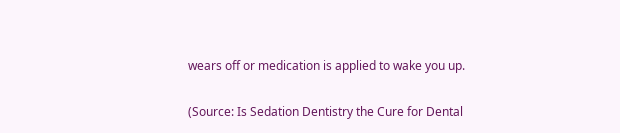wears off or medication is applied to wake you up.

(Source: Is Sedation Dentistry the Cure for Dental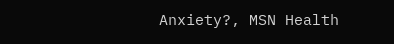Anxiety?, MSN Health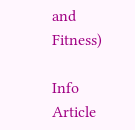and Fitness)

Info Article